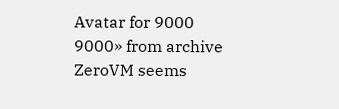Avatar for 9000
9000» from archive
ZeroVM seems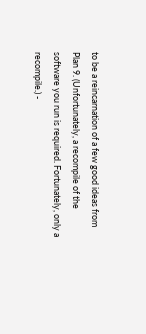to be a reincarnation of a few good ideas from Plan 9. (Unfortunately, a recompile of the software you run is required. Fortunately, only a recompile.) -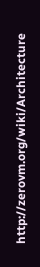http://zerovm.org/wiki/Architecture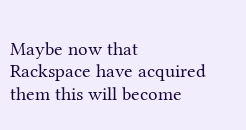Maybe now that Rackspace have acquired them this will become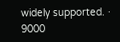widely supported. · 9000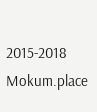2015-2018 Mokum.place